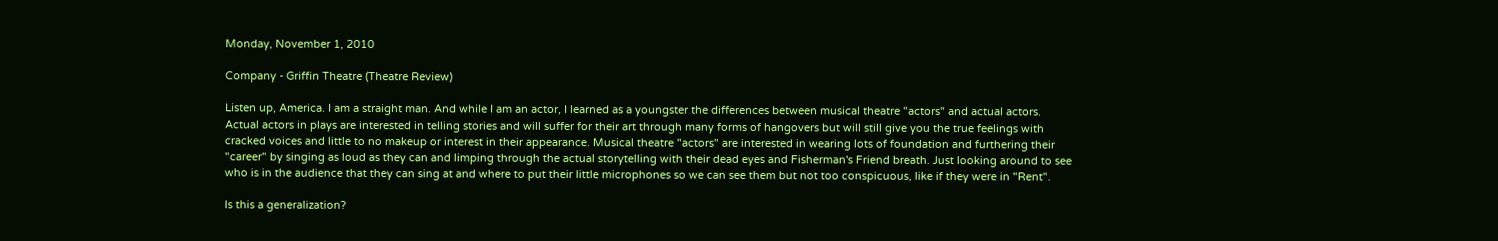Monday, November 1, 2010

Company - Griffin Theatre (Theatre Review)

Listen up, America. I am a straight man. And while I am an actor, I learned as a youngster the differences between musical theatre "actors" and actual actors.
Actual actors in plays are interested in telling stories and will suffer for their art through many forms of hangovers but will still give you the true feelings with cracked voices and little to no makeup or interest in their appearance. Musical theatre "actors" are interested in wearing lots of foundation and furthering their "career" by singing as loud as they can and limping through the actual storytelling with their dead eyes and Fisherman's Friend breath. Just looking around to see who is in the audience that they can sing at and where to put their little microphones so we can see them but not too conspicuous, like if they were in "Rent".

Is this a generalization?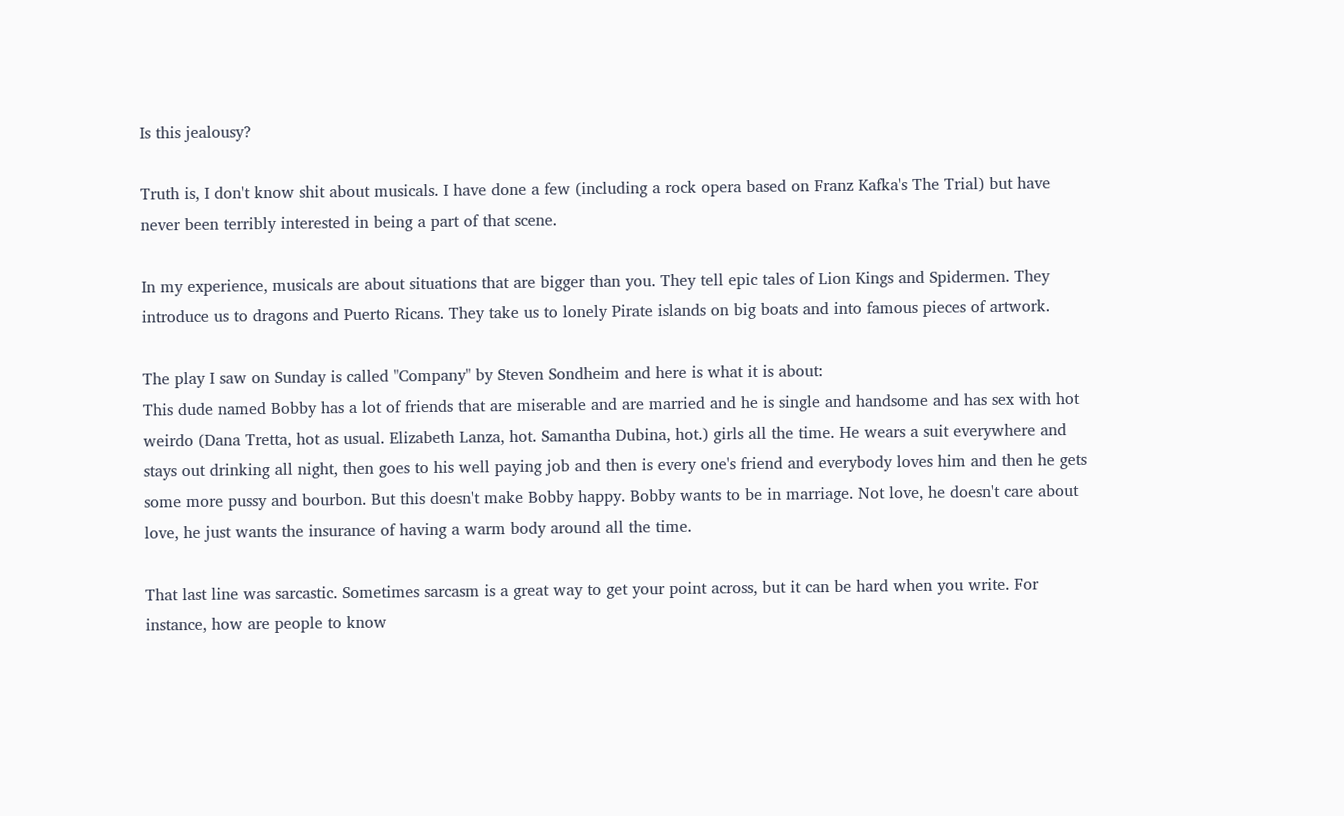Is this jealousy?

Truth is, I don't know shit about musicals. I have done a few (including a rock opera based on Franz Kafka's The Trial) but have never been terribly interested in being a part of that scene.

In my experience, musicals are about situations that are bigger than you. They tell epic tales of Lion Kings and Spidermen. They introduce us to dragons and Puerto Ricans. They take us to lonely Pirate islands on big boats and into famous pieces of artwork.

The play I saw on Sunday is called "Company" by Steven Sondheim and here is what it is about:
This dude named Bobby has a lot of friends that are miserable and are married and he is single and handsome and has sex with hot weirdo (Dana Tretta, hot as usual. Elizabeth Lanza, hot. Samantha Dubina, hot.) girls all the time. He wears a suit everywhere and stays out drinking all night, then goes to his well paying job and then is every one's friend and everybody loves him and then he gets some more pussy and bourbon. But this doesn't make Bobby happy. Bobby wants to be in marriage. Not love, he doesn't care about love, he just wants the insurance of having a warm body around all the time.

That last line was sarcastic. Sometimes sarcasm is a great way to get your point across, but it can be hard when you write. For instance, how are people to know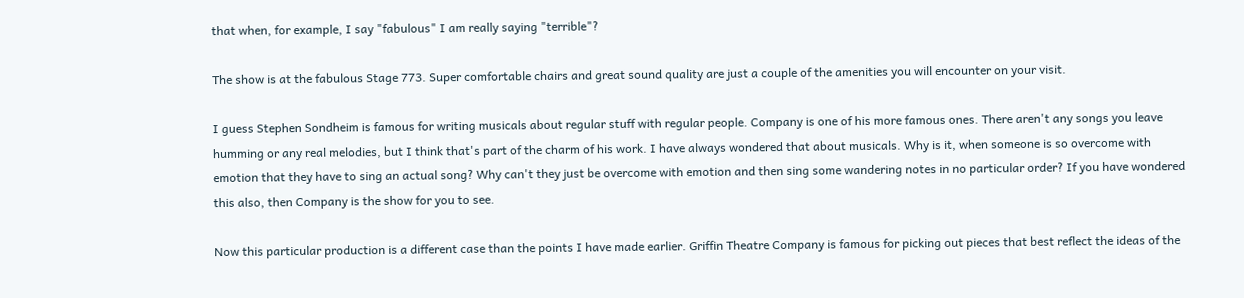that when, for example, I say "fabulous" I am really saying "terrible"?

The show is at the fabulous Stage 773. Super comfortable chairs and great sound quality are just a couple of the amenities you will encounter on your visit.

I guess Stephen Sondheim is famous for writing musicals about regular stuff with regular people. Company is one of his more famous ones. There aren't any songs you leave humming or any real melodies, but I think that's part of the charm of his work. I have always wondered that about musicals. Why is it, when someone is so overcome with emotion that they have to sing an actual song? Why can't they just be overcome with emotion and then sing some wandering notes in no particular order? If you have wondered this also, then Company is the show for you to see.

Now this particular production is a different case than the points I have made earlier. Griffin Theatre Company is famous for picking out pieces that best reflect the ideas of the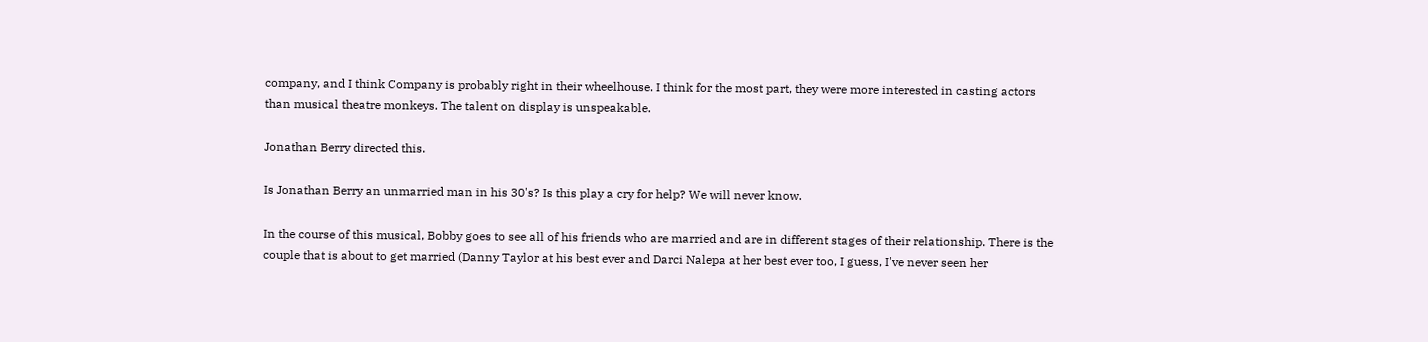company, and I think Company is probably right in their wheelhouse. I think for the most part, they were more interested in casting actors than musical theatre monkeys. The talent on display is unspeakable.

Jonathan Berry directed this.

Is Jonathan Berry an unmarried man in his 30's? Is this play a cry for help? We will never know.

In the course of this musical, Bobby goes to see all of his friends who are married and are in different stages of their relationship. There is the couple that is about to get married (Danny Taylor at his best ever and Darci Nalepa at her best ever too, I guess, I've never seen her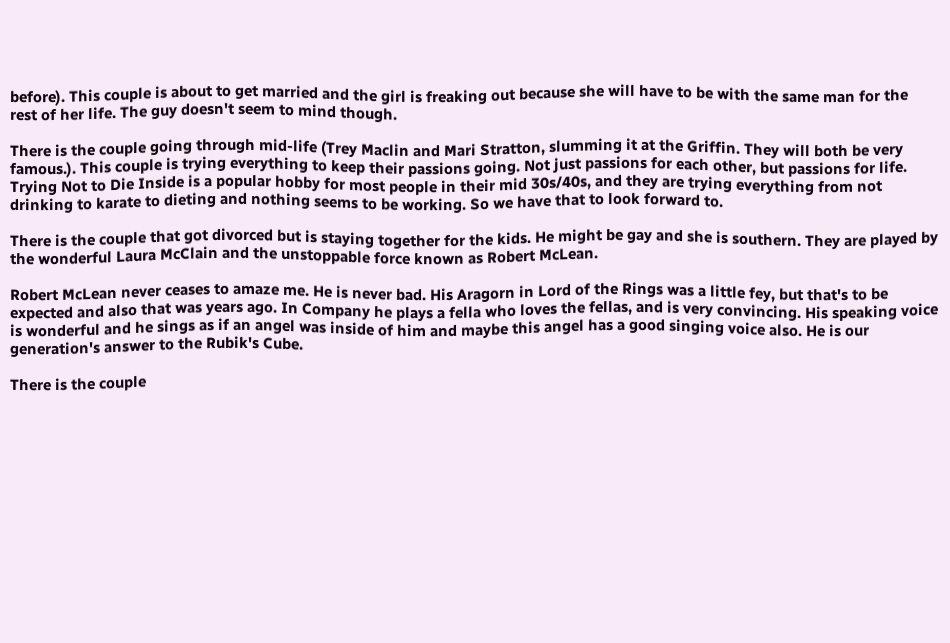before). This couple is about to get married and the girl is freaking out because she will have to be with the same man for the rest of her life. The guy doesn't seem to mind though.

There is the couple going through mid-life (Trey Maclin and Mari Stratton, slumming it at the Griffin. They will both be very famous.). This couple is trying everything to keep their passions going. Not just passions for each other, but passions for life. Trying Not to Die Inside is a popular hobby for most people in their mid 30s/40s, and they are trying everything from not drinking to karate to dieting and nothing seems to be working. So we have that to look forward to.

There is the couple that got divorced but is staying together for the kids. He might be gay and she is southern. They are played by the wonderful Laura McClain and the unstoppable force known as Robert McLean.

Robert McLean never ceases to amaze me. He is never bad. His Aragorn in Lord of the Rings was a little fey, but that's to be expected and also that was years ago. In Company he plays a fella who loves the fellas, and is very convincing. His speaking voice is wonderful and he sings as if an angel was inside of him and maybe this angel has a good singing voice also. He is our generation's answer to the Rubik's Cube.

There is the couple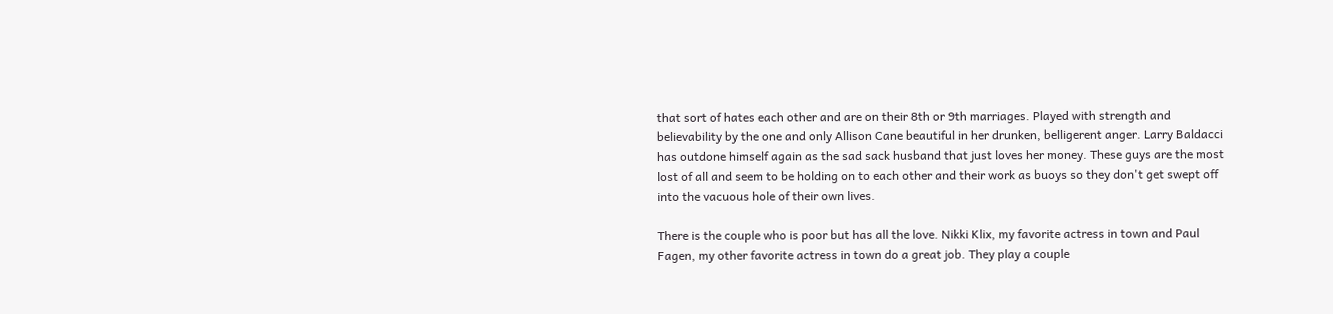that sort of hates each other and are on their 8th or 9th marriages. Played with strength and believability by the one and only Allison Cane beautiful in her drunken, belligerent anger. Larry Baldacci has outdone himself again as the sad sack husband that just loves her money. These guys are the most lost of all and seem to be holding on to each other and their work as buoys so they don't get swept off into the vacuous hole of their own lives.

There is the couple who is poor but has all the love. Nikki Klix, my favorite actress in town and Paul Fagen, my other favorite actress in town do a great job. They play a couple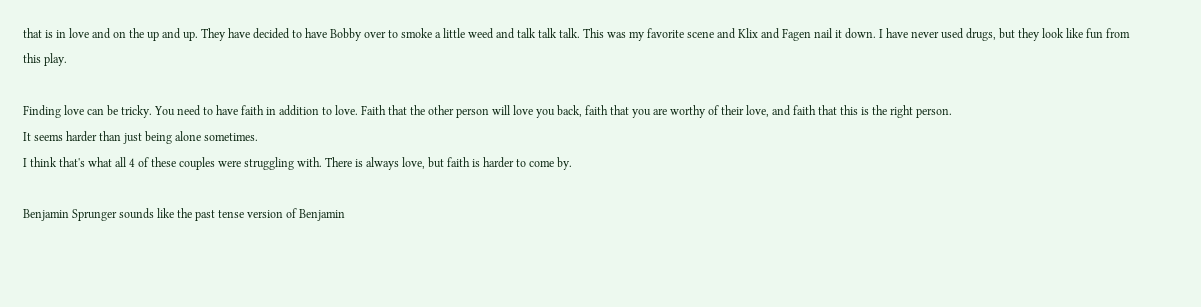that is in love and on the up and up. They have decided to have Bobby over to smoke a little weed and talk talk talk. This was my favorite scene and Klix and Fagen nail it down. I have never used drugs, but they look like fun from this play.

Finding love can be tricky. You need to have faith in addition to love. Faith that the other person will love you back, faith that you are worthy of their love, and faith that this is the right person.
It seems harder than just being alone sometimes.
I think that's what all 4 of these couples were struggling with. There is always love, but faith is harder to come by.

Benjamin Sprunger sounds like the past tense version of Benjamin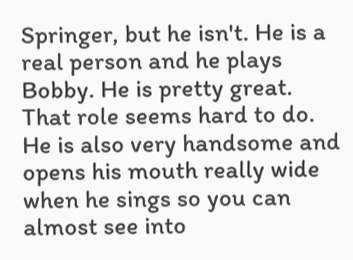Springer, but he isn't. He is a real person and he plays Bobby. He is pretty great. That role seems hard to do. He is also very handsome and opens his mouth really wide when he sings so you can almost see into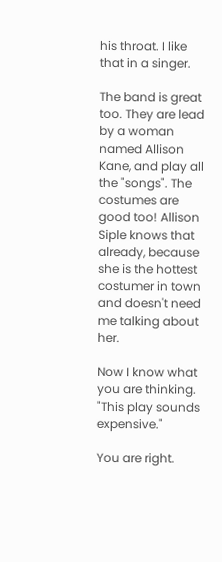his throat. I like that in a singer.

The band is great too. They are lead by a woman named Allison Kane, and play all the "songs". The costumes are good too! Allison Siple knows that already, because she is the hottest costumer in town and doesn't need me talking about her.

Now I know what you are thinking.
"This play sounds expensive."

You are right.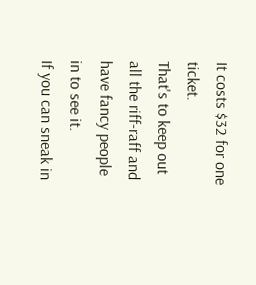It costs $32 for one ticket.
That's to keep out all the riff-raff and have fancy people in to see it.
If you can sneak in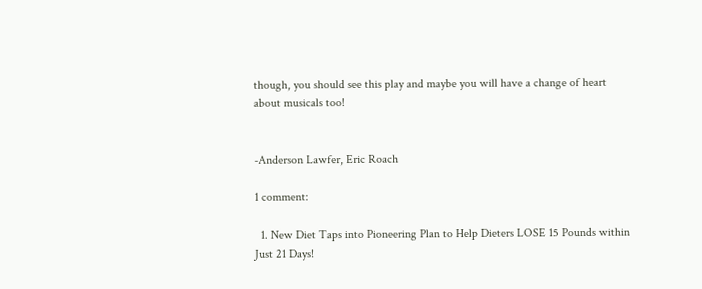though, you should see this play and maybe you will have a change of heart about musicals too!


-Anderson Lawfer, Eric Roach

1 comment:

  1. New Diet Taps into Pioneering Plan to Help Dieters LOSE 15 Pounds within Just 21 Days!